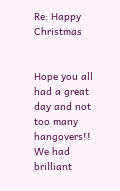Re: Happy Christmas


Hope you all had a great day and not too many hangovers!!
We had brilliant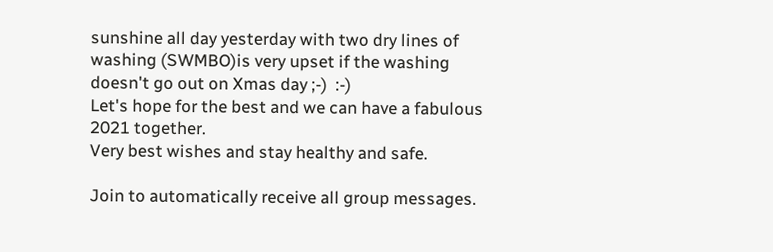sunshine all day yesterday with two dry lines of washing (SWMBO)is very upset if the washing doesn't go out on Xmas day ;-)  :-)
Let's hope for the best and we can have a fabulous 2021 together.
Very best wishes and stay healthy and safe.

Join to automatically receive all group messages.